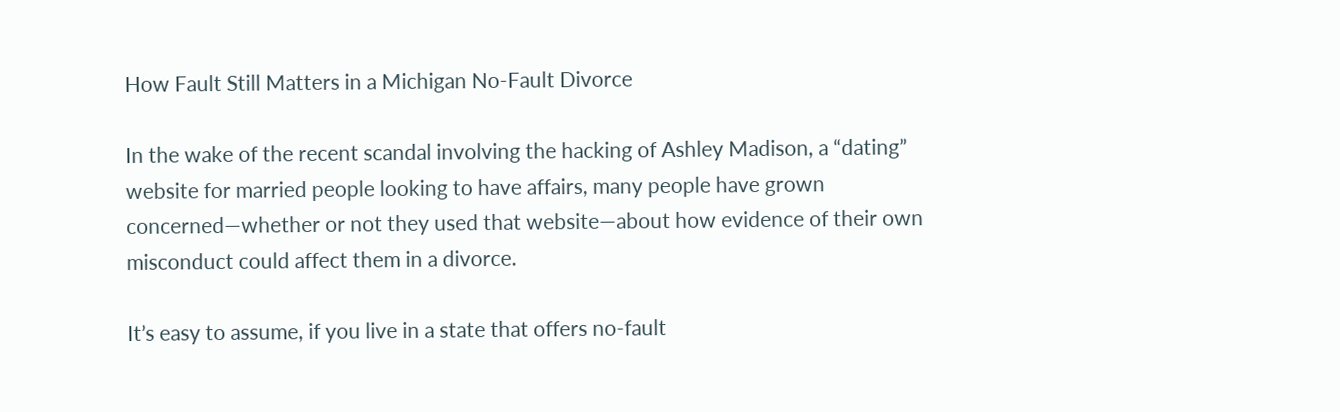How Fault Still Matters in a Michigan No-Fault Divorce

In the wake of the recent scandal involving the hacking of Ashley Madison, a “dating” website for married people looking to have affairs, many people have grown concerned—whether or not they used that website—about how evidence of their own misconduct could affect them in a divorce.

It’s easy to assume, if you live in a state that offers no-fault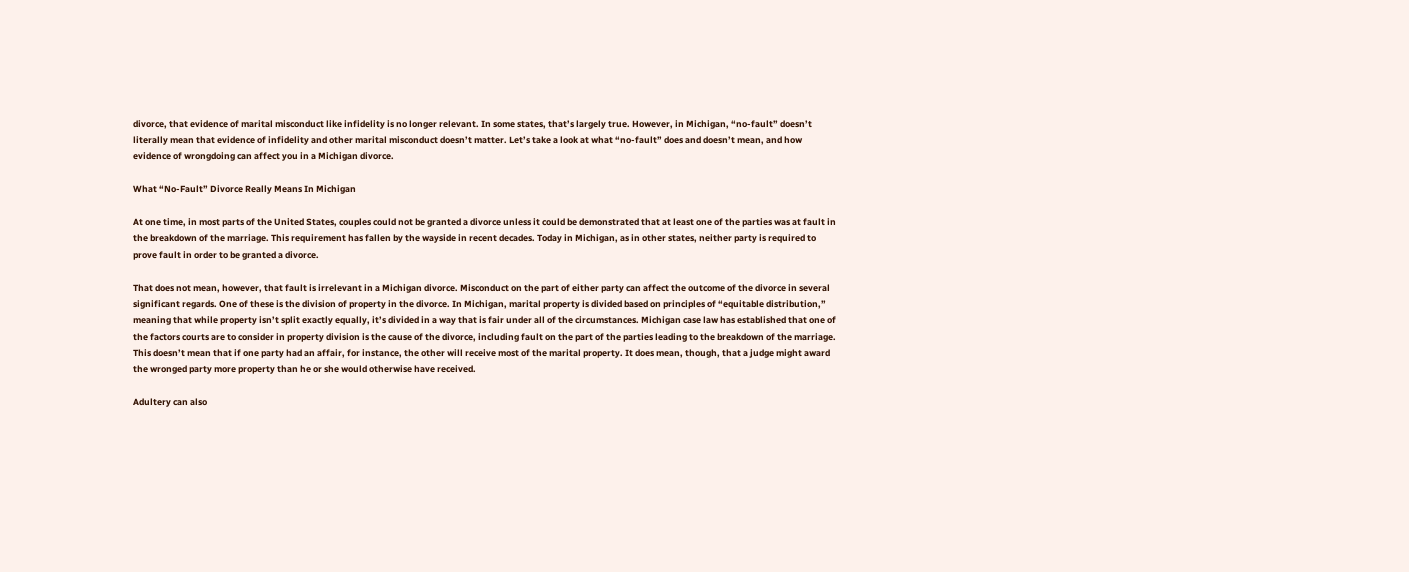divorce, that evidence of marital misconduct like infidelity is no longer relevant. In some states, that’s largely true. However, in Michigan, “no-fault” doesn’t literally mean that evidence of infidelity and other marital misconduct doesn’t matter. Let’s take a look at what “no-fault” does and doesn’t mean, and how evidence of wrongdoing can affect you in a Michigan divorce.

What “No-Fault” Divorce Really Means In Michigan

At one time, in most parts of the United States, couples could not be granted a divorce unless it could be demonstrated that at least one of the parties was at fault in the breakdown of the marriage. This requirement has fallen by the wayside in recent decades. Today in Michigan, as in other states, neither party is required to prove fault in order to be granted a divorce.

That does not mean, however, that fault is irrelevant in a Michigan divorce. Misconduct on the part of either party can affect the outcome of the divorce in several significant regards. One of these is the division of property in the divorce. In Michigan, marital property is divided based on principles of “equitable distribution,” meaning that while property isn’t split exactly equally, it’s divided in a way that is fair under all of the circumstances. Michigan case law has established that one of the factors courts are to consider in property division is the cause of the divorce, including fault on the part of the parties leading to the breakdown of the marriage. This doesn’t mean that if one party had an affair, for instance, the other will receive most of the marital property. It does mean, though, that a judge might award the wronged party more property than he or she would otherwise have received.

Adultery can also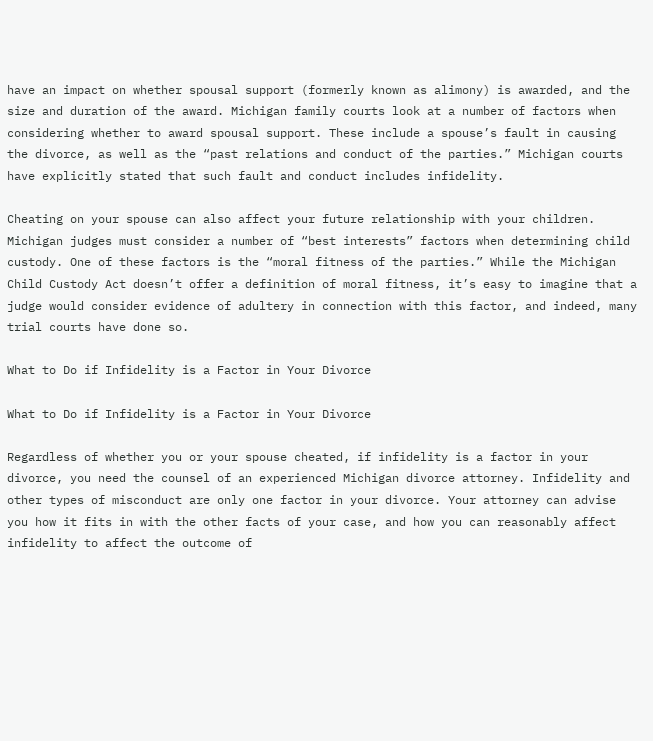have an impact on whether spousal support (formerly known as alimony) is awarded, and the size and duration of the award. Michigan family courts look at a number of factors when considering whether to award spousal support. These include a spouse’s fault in causing the divorce, as well as the “past relations and conduct of the parties.” Michigan courts have explicitly stated that such fault and conduct includes infidelity.

Cheating on your spouse can also affect your future relationship with your children. Michigan judges must consider a number of “best interests” factors when determining child custody. One of these factors is the “moral fitness of the parties.” While the Michigan Child Custody Act doesn’t offer a definition of moral fitness, it’s easy to imagine that a judge would consider evidence of adultery in connection with this factor, and indeed, many trial courts have done so.

What to Do if Infidelity is a Factor in Your Divorce

What to Do if Infidelity is a Factor in Your Divorce

Regardless of whether you or your spouse cheated, if infidelity is a factor in your divorce, you need the counsel of an experienced Michigan divorce attorney. Infidelity and other types of misconduct are only one factor in your divorce. Your attorney can advise you how it fits in with the other facts of your case, and how you can reasonably affect infidelity to affect the outcome of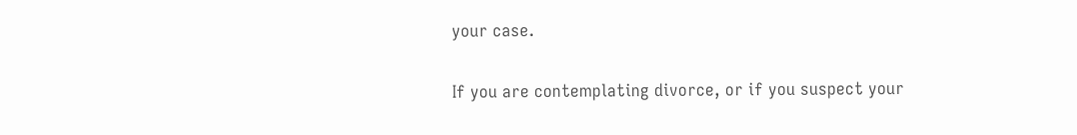your case.

If you are contemplating divorce, or if you suspect your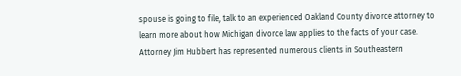spouse is going to file, talk to an experienced Oakland County divorce attorney to learn more about how Michigan divorce law applies to the facts of your case. Attorney Jim Hubbert has represented numerous clients in Southeastern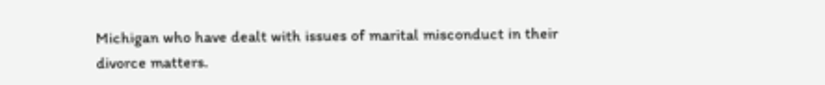Michigan who have dealt with issues of marital misconduct in their divorce matters.